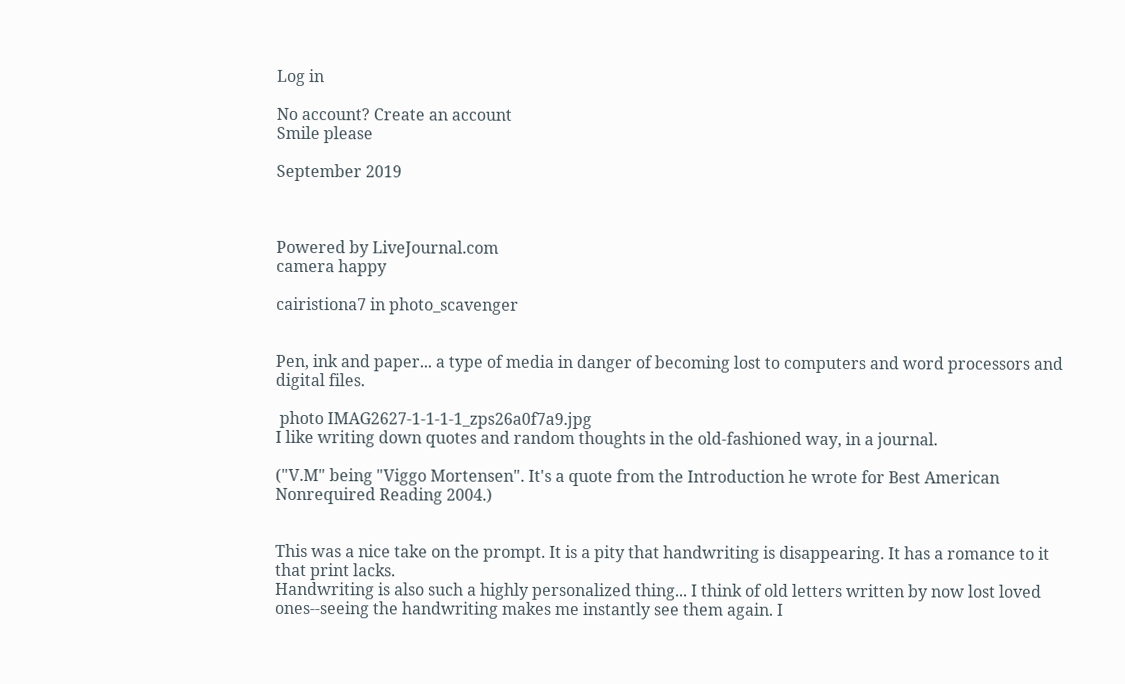Log in

No account? Create an account
Smile please

September 2019



Powered by LiveJournal.com
camera happy

cairistiona7 in photo_scavenger


Pen, ink and paper... a type of media in danger of becoming lost to computers and word processors and digital files.

 photo IMAG2627-1-1-1-1_zps26a0f7a9.jpg
I like writing down quotes and random thoughts in the old-fashioned way, in a journal.

("V.M" being "Viggo Mortensen". It's a quote from the Introduction he wrote for Best American Nonrequired Reading 2004.)


This was a nice take on the prompt. It is a pity that handwriting is disappearing. It has a romance to it that print lacks.
Handwriting is also such a highly personalized thing... I think of old letters written by now lost loved ones--seeing the handwriting makes me instantly see them again. I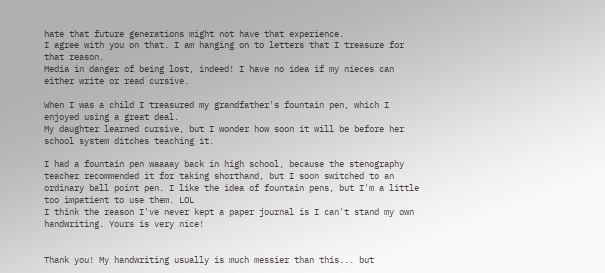hate that future generations might not have that experience.
I agree with you on that. I am hanging on to letters that I treasure for that reason.
Media in danger of being lost, indeed! I have no idea if my nieces can either write or read cursive.

When I was a child I treasured my grandfather's fountain pen, which I enjoyed using a great deal.
My daughter learned cursive, but I wonder how soon it will be before her school system ditches teaching it.

I had a fountain pen waaaay back in high school, because the stenography teacher recommended it for taking shorthand, but I soon switched to an ordinary ball point pen. I like the idea of fountain pens, but I'm a little too impatient to use them. LOL
I think the reason I've never kept a paper journal is I can't stand my own handwriting. Yours is very nice!


Thank you! My handwriting usually is much messier than this... but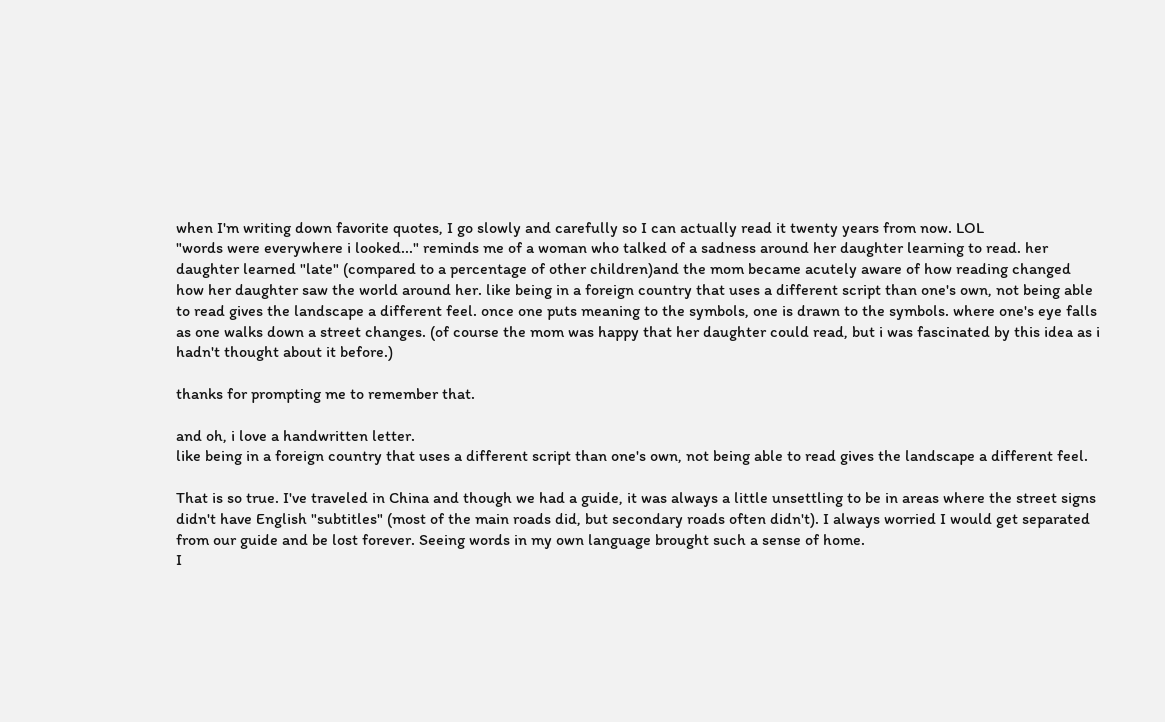when I'm writing down favorite quotes, I go slowly and carefully so I can actually read it twenty years from now. LOL
"words were everywhere i looked..." reminds me of a woman who talked of a sadness around her daughter learning to read. her daughter learned "late" (compared to a percentage of other children)and the mom became acutely aware of how reading changed how her daughter saw the world around her. like being in a foreign country that uses a different script than one's own, not being able to read gives the landscape a different feel. once one puts meaning to the symbols, one is drawn to the symbols. where one's eye falls as one walks down a street changes. (of course the mom was happy that her daughter could read, but i was fascinated by this idea as i hadn't thought about it before.)

thanks for prompting me to remember that.

and oh, i love a handwritten letter.
like being in a foreign country that uses a different script than one's own, not being able to read gives the landscape a different feel.

That is so true. I've traveled in China and though we had a guide, it was always a little unsettling to be in areas where the street signs didn't have English "subtitles" (most of the main roads did, but secondary roads often didn't). I always worried I would get separated from our guide and be lost forever. Seeing words in my own language brought such a sense of home.
I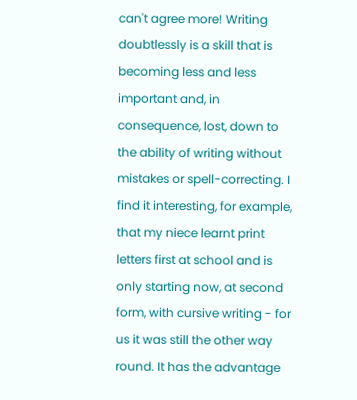can't agree more! Writing doubtlessly is a skill that is becoming less and less important and, in consequence, lost, down to the ability of writing without mistakes or spell-correcting. I find it interesting, for example, that my niece learnt print letters first at school and is only starting now, at second form, with cursive writing - for us it was still the other way round. It has the advantage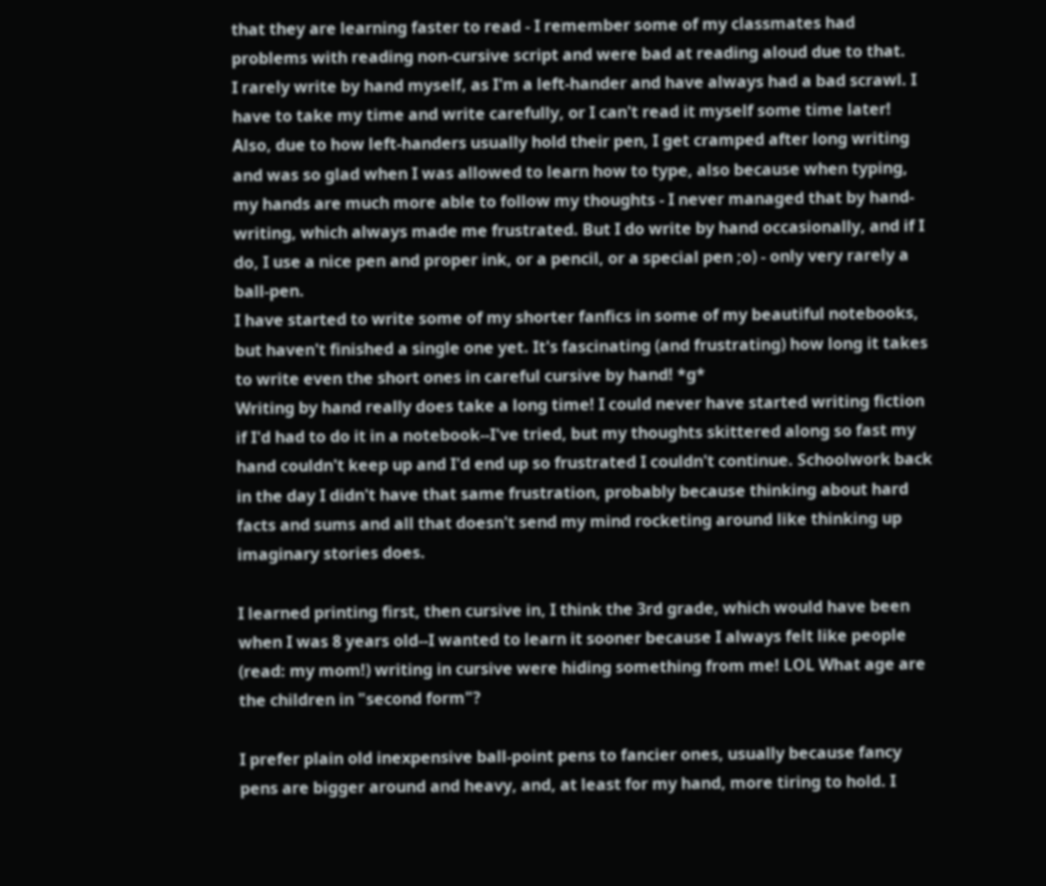that they are learning faster to read - I remember some of my classmates had problems with reading non-cursive script and were bad at reading aloud due to that.
I rarely write by hand myself, as I'm a left-hander and have always had a bad scrawl. I have to take my time and write carefully, or I can't read it myself some time later! Also, due to how left-handers usually hold their pen, I get cramped after long writing and was so glad when I was allowed to learn how to type, also because when typing, my hands are much more able to follow my thoughts - I never managed that by hand-writing, which always made me frustrated. But I do write by hand occasionally, and if I do, I use a nice pen and proper ink, or a pencil, or a special pen ;o) - only very rarely a ball-pen.
I have started to write some of my shorter fanfics in some of my beautiful notebooks, but haven't finished a single one yet. It's fascinating (and frustrating) how long it takes to write even the short ones in careful cursive by hand! *g*
Writing by hand really does take a long time! I could never have started writing fiction if I'd had to do it in a notebook--I've tried, but my thoughts skittered along so fast my hand couldn't keep up and I'd end up so frustrated I couldn't continue. Schoolwork back in the day I didn't have that same frustration, probably because thinking about hard facts and sums and all that doesn't send my mind rocketing around like thinking up imaginary stories does.

I learned printing first, then cursive in, I think the 3rd grade, which would have been when I was 8 years old--I wanted to learn it sooner because I always felt like people (read: my mom!) writing in cursive were hiding something from me! LOL What age are the children in "second form"?

I prefer plain old inexpensive ball-point pens to fancier ones, usually because fancy pens are bigger around and heavy, and, at least for my hand, more tiring to hold. I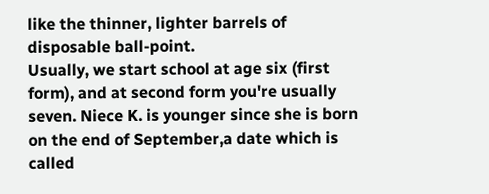like the thinner, lighter barrels of disposable ball-point.
Usually, we start school at age six (first form), and at second form you're usually seven. Niece K. is younger since she is born on the end of September,a date which is called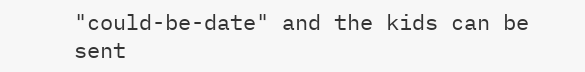"could-be-date" and the kids can be sent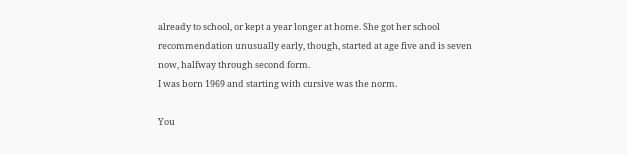already to school, or kept a year longer at home. She got her school recommendation unusually early, though, started at age five and is seven now, halfway through second form.
I was born 1969 and starting with cursive was the norm.

You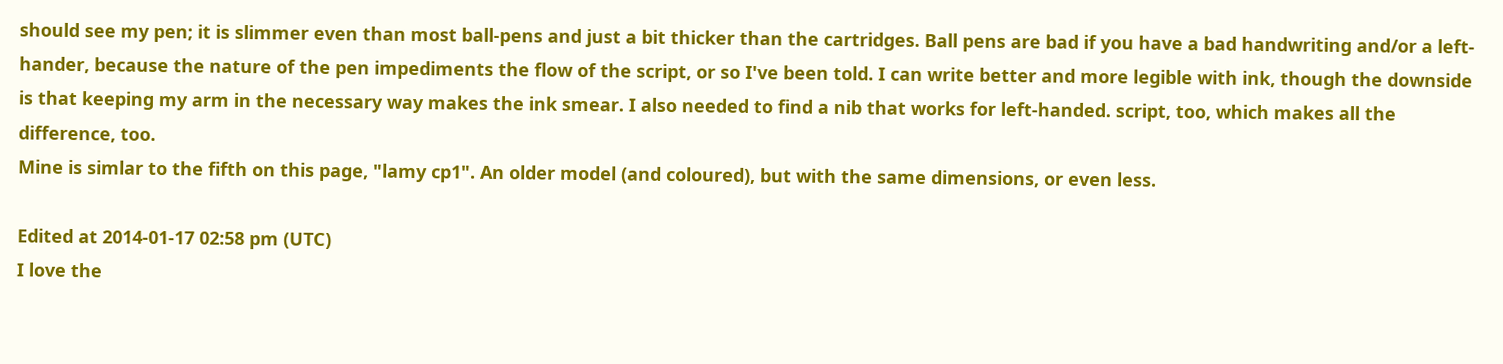should see my pen; it is slimmer even than most ball-pens and just a bit thicker than the cartridges. Ball pens are bad if you have a bad handwriting and/or a left-hander, because the nature of the pen impediments the flow of the script, or so I've been told. I can write better and more legible with ink, though the downside is that keeping my arm in the necessary way makes the ink smear. I also needed to find a nib that works for left-handed. script, too, which makes all the difference, too.
Mine is simlar to the fifth on this page, "lamy cp1". An older model (and coloured), but with the same dimensions, or even less.

Edited at 2014-01-17 02:58 pm (UTC)
I love the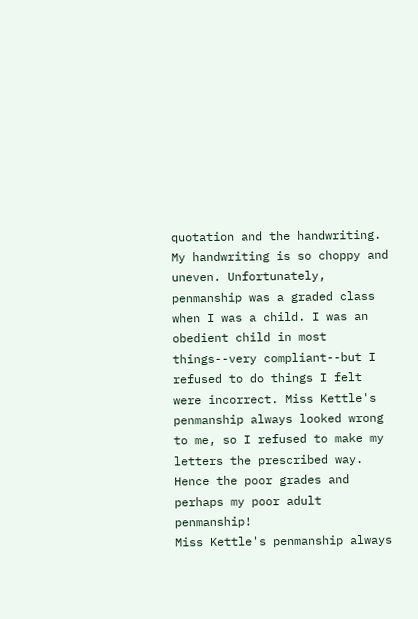quotation and the handwriting. My handwriting is so choppy and uneven. Unfortunately, penmanship was a graded class when I was a child. I was an obedient child in most things--very compliant--but I refused to do things I felt were incorrect. Miss Kettle's penmanship always looked wrong to me, so I refused to make my letters the prescribed way. Hence the poor grades and perhaps my poor adult penmanship!
Miss Kettle's penmanship always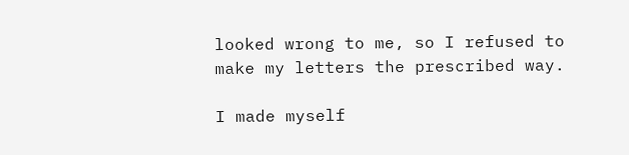looked wrong to me, so I refused to make my letters the prescribed way.

I made myself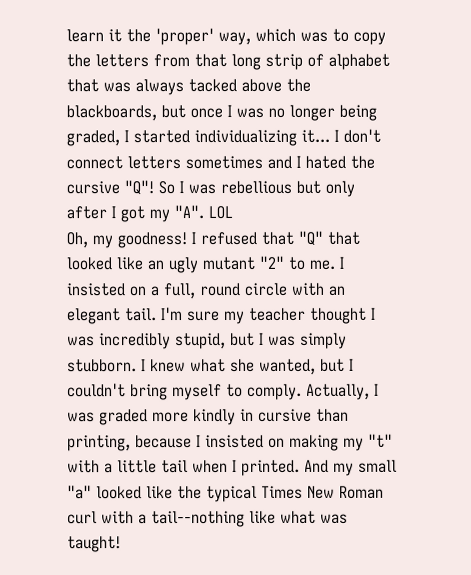learn it the 'proper' way, which was to copy the letters from that long strip of alphabet that was always tacked above the blackboards, but once I was no longer being graded, I started individualizing it... I don't connect letters sometimes and I hated the cursive "Q"! So I was rebellious but only after I got my "A". LOL
Oh, my goodness! I refused that "Q" that looked like an ugly mutant "2" to me. I insisted on a full, round circle with an elegant tail. I'm sure my teacher thought I was incredibly stupid, but I was simply stubborn. I knew what she wanted, but I couldn't bring myself to comply. Actually, I was graded more kindly in cursive than printing, because I insisted on making my "t" with a little tail when I printed. And my small "a" looked like the typical Times New Roman curl with a tail--nothing like what was taught!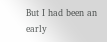But I had been an early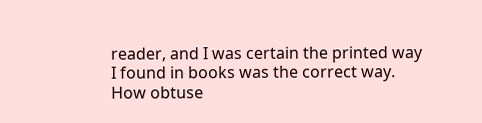reader, and I was certain the printed way I found in books was the correct way. How obtuse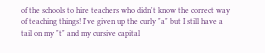of the schools to hire teachers who didn't know the correct way of teaching things! I've given up the curly "a" but I still have a tail on my "t" and my cursive capital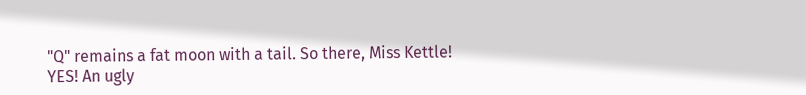"Q" remains a fat moon with a tail. So there, Miss Kettle!
YES! An ugly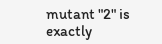mutant "2" is exactly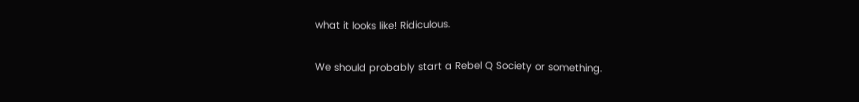what it looks like! Ridiculous.

We should probably start a Rebel Q Society or something.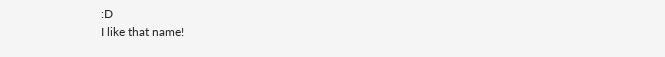:D
I like that name!